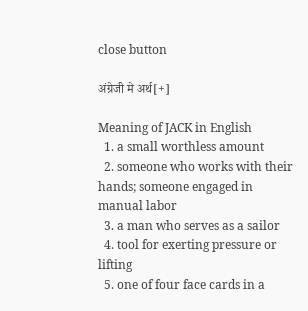close button

अंग्रेजी मे अर्थ[+]

Meaning of JACK in English
  1. a small worthless amount
  2. someone who works with their hands; someone engaged in manual labor
  3. a man who serves as a sailor
  4. tool for exerting pressure or lifting
  5. one of four face cards in a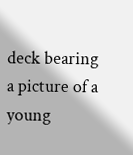deck bearing a picture of a young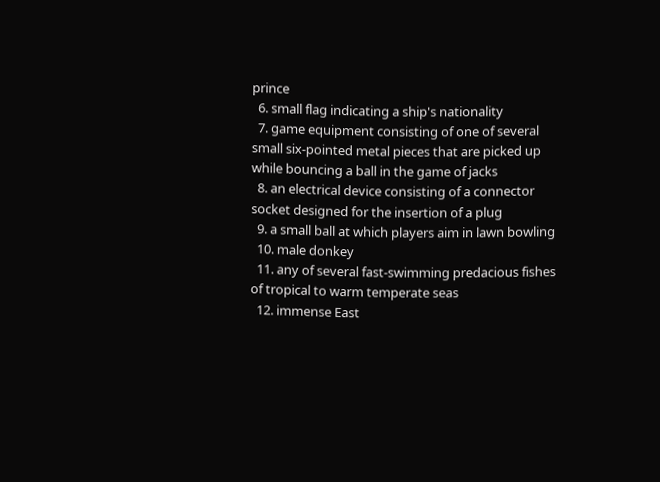prince
  6. small flag indicating a ship's nationality
  7. game equipment consisting of one of several small six-pointed metal pieces that are picked up while bouncing a ball in the game of jacks
  8. an electrical device consisting of a connector socket designed for the insertion of a plug
  9. a small ball at which players aim in lawn bowling
  10. male donkey
  11. any of several fast-swimming predacious fishes of tropical to warm temperate seas
  12. immense East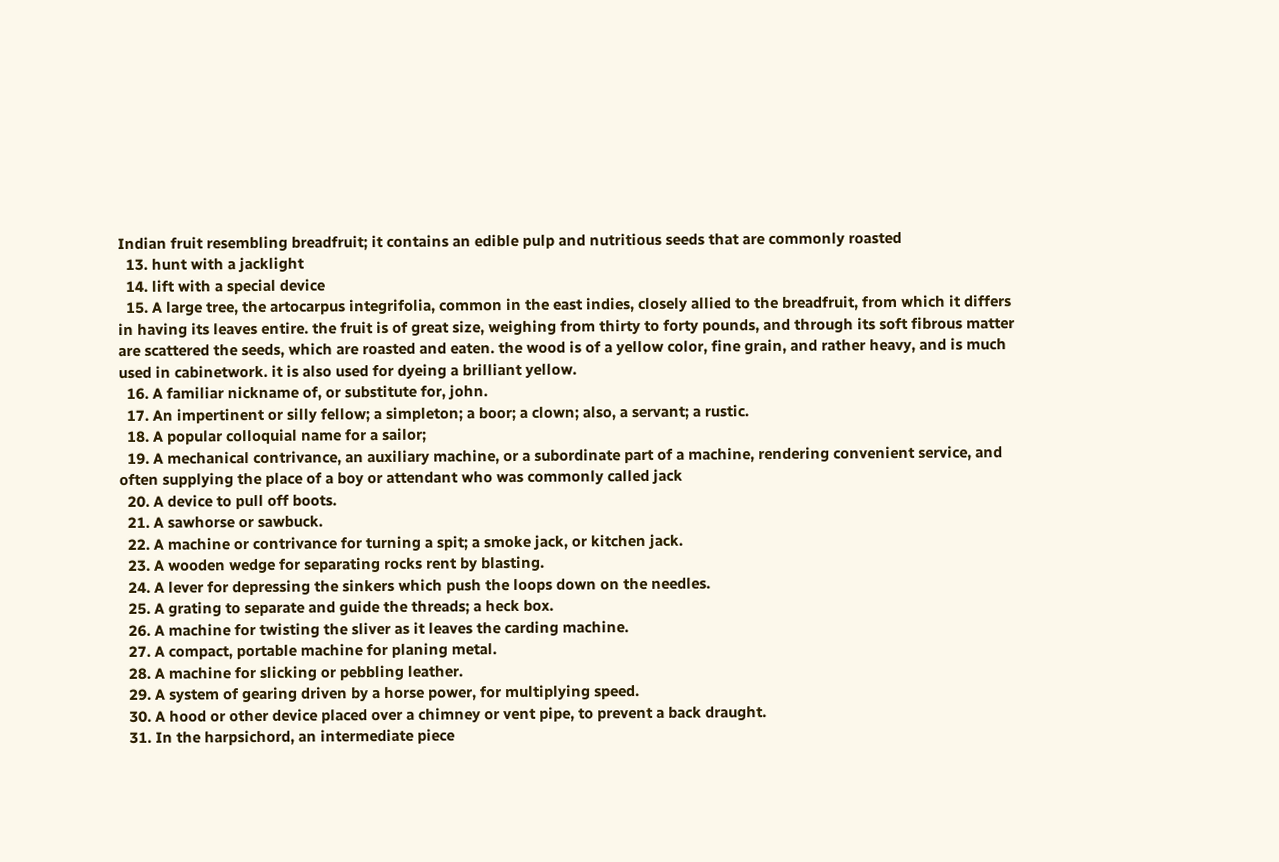Indian fruit resembling breadfruit; it contains an edible pulp and nutritious seeds that are commonly roasted
  13. hunt with a jacklight
  14. lift with a special device
  15. A large tree, the artocarpus integrifolia, common in the east indies, closely allied to the breadfruit, from which it differs in having its leaves entire. the fruit is of great size, weighing from thirty to forty pounds, and through its soft fibrous matter are scattered the seeds, which are roasted and eaten. the wood is of a yellow color, fine grain, and rather heavy, and is much used in cabinetwork. it is also used for dyeing a brilliant yellow.
  16. A familiar nickname of, or substitute for, john.
  17. An impertinent or silly fellow; a simpleton; a boor; a clown; also, a servant; a rustic.
  18. A popular colloquial name for a sailor;
  19. A mechanical contrivance, an auxiliary machine, or a subordinate part of a machine, rendering convenient service, and often supplying the place of a boy or attendant who was commonly called jack
  20. A device to pull off boots.
  21. A sawhorse or sawbuck.
  22. A machine or contrivance for turning a spit; a smoke jack, or kitchen jack.
  23. A wooden wedge for separating rocks rent by blasting.
  24. A lever for depressing the sinkers which push the loops down on the needles.
  25. A grating to separate and guide the threads; a heck box.
  26. A machine for twisting the sliver as it leaves the carding machine.
  27. A compact, portable machine for planing metal.
  28. A machine for slicking or pebbling leather.
  29. A system of gearing driven by a horse power, for multiplying speed.
  30. A hood or other device placed over a chimney or vent pipe, to prevent a back draught.
  31. In the harpsichord, an intermediate piece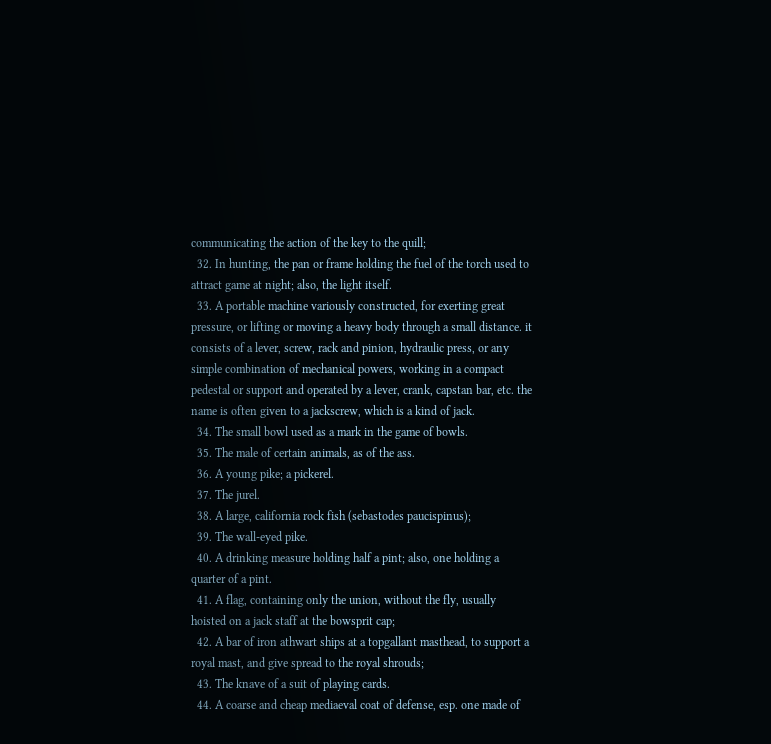communicating the action of the key to the quill;
  32. In hunting, the pan or frame holding the fuel of the torch used to attract game at night; also, the light itself.
  33. A portable machine variously constructed, for exerting great pressure, or lifting or moving a heavy body through a small distance. it consists of a lever, screw, rack and pinion, hydraulic press, or any simple combination of mechanical powers, working in a compact pedestal or support and operated by a lever, crank, capstan bar, etc. the name is often given to a jackscrew, which is a kind of jack.
  34. The small bowl used as a mark in the game of bowls.
  35. The male of certain animals, as of the ass.
  36. A young pike; a pickerel.
  37. The jurel.
  38. A large, california rock fish (sebastodes paucispinus);
  39. The wall-eyed pike.
  40. A drinking measure holding half a pint; also, one holding a quarter of a pint.
  41. A flag, containing only the union, without the fly, usually hoisted on a jack staff at the bowsprit cap;
  42. A bar of iron athwart ships at a topgallant masthead, to support a royal mast, and give spread to the royal shrouds;
  43. The knave of a suit of playing cards.
  44. A coarse and cheap mediaeval coat of defense, esp. one made of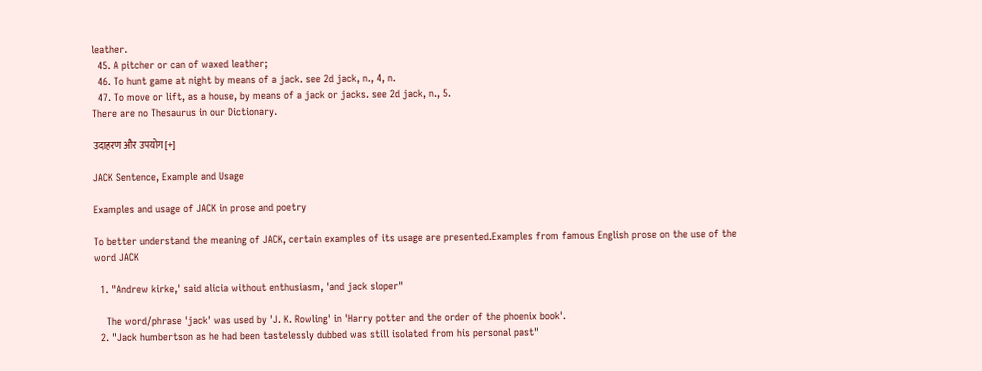leather.
  45. A pitcher or can of waxed leather;
  46. To hunt game at night by means of a jack. see 2d jack, n., 4, n.
  47. To move or lift, as a house, by means of a jack or jacks. see 2d jack, n., 5.
There are no Thesaurus in our Dictionary.

उदाहरण और उपयोग[+]

JACK Sentence, Example and Usage

Examples and usage of JACK in prose and poetry

To better understand the meaning of JACK, certain examples of its usage are presented.Examples from famous English prose on the use of the word JACK

  1. "Andrew kirke,' said alicia without enthusiasm, 'and jack sloper"

    The word/phrase 'jack' was used by 'J. K. Rowling' in 'Harry potter and the order of the phoenix book'.
  2. "Jack humbertson as he had been tastelessly dubbed was still isolated from his personal past"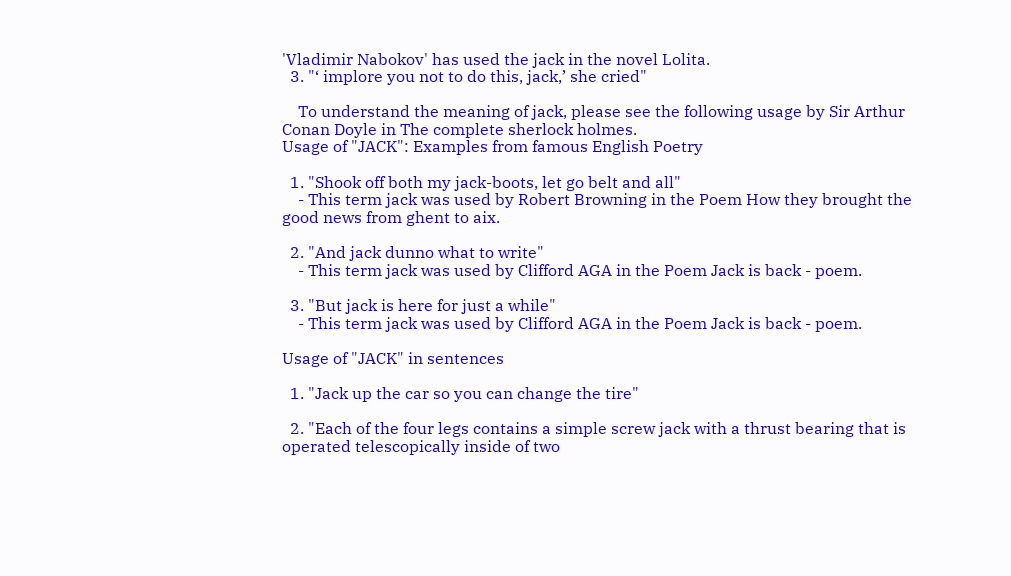'Vladimir Nabokov' has used the jack in the novel Lolita.
  3. "‘ implore you not to do this, jack,’ she cried"

    To understand the meaning of jack, please see the following usage by Sir Arthur Conan Doyle in The complete sherlock holmes.
Usage of "JACK": Examples from famous English Poetry

  1. "Shook off both my jack-boots, let go belt and all"
    - This term jack was used by Robert Browning in the Poem How they brought the good news from ghent to aix.

  2. "And jack dunno what to write"
    - This term jack was used by Clifford AGA in the Poem Jack is back - poem.

  3. "But jack is here for just a while"
    - This term jack was used by Clifford AGA in the Poem Jack is back - poem.

Usage of "JACK" in sentences

  1. "Jack up the car so you can change the tire"

  2. "Each of the four legs contains a simple screw jack with a thrust bearing that is operated telescopically inside of two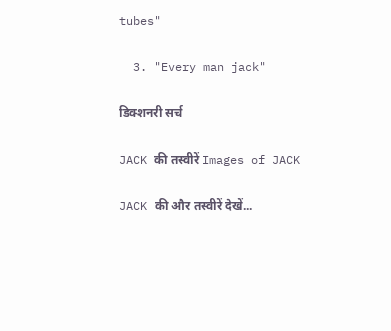tubes"

  3. "Every man jack"

डिक्शनरी सर्च

JACK की तस्वीरें Images of JACK

JACK की और तस्वीरें देखें...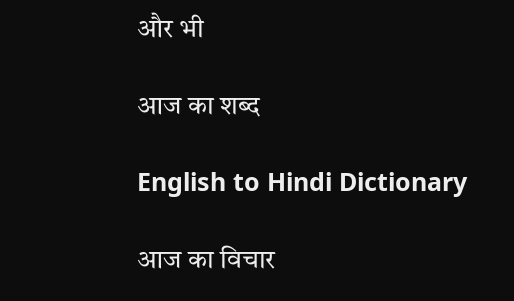और भी

आज का शब्द

English to Hindi Dictionary

आज का विचार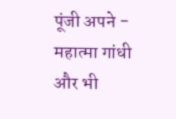पूंजी अपने - महात्मा गांधी
और भी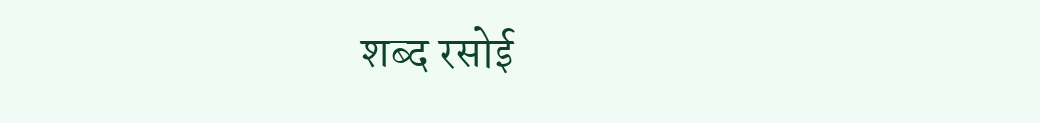शब्द रसोई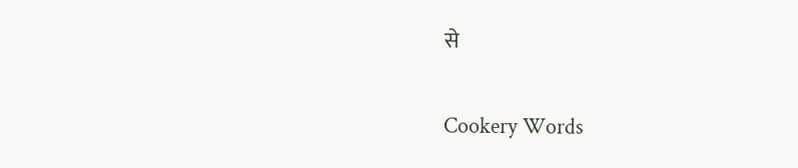से

Cookery Words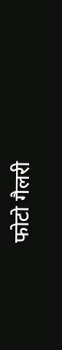फोटो गैलरी